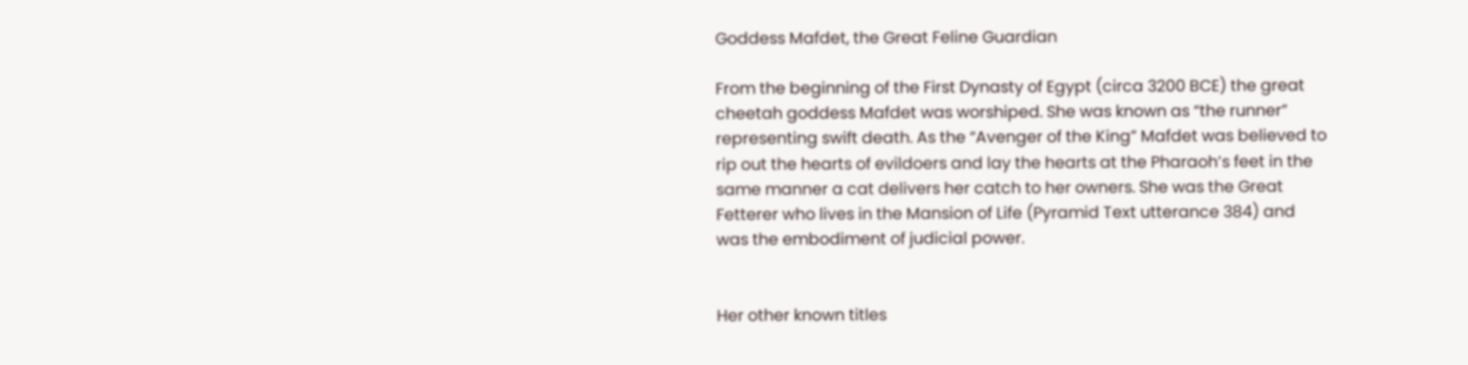Goddess Mafdet, the Great Feline Guardian

From the beginning of the First Dynasty of Egypt (circa 3200 BCE) the great cheetah goddess Mafdet was worshiped. She was known as “the runner” representing swift death. As the “Avenger of the King” Mafdet was believed to rip out the hearts of evildoers and lay the hearts at the Pharaoh’s feet in the same manner a cat delivers her catch to her owners. She was the Great Fetterer who lives in the Mansion of Life (Pyramid Text utterance 384) and was the embodiment of judicial power.


Her other known titles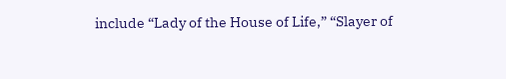include “Lady of the House of Life,” “Slayer of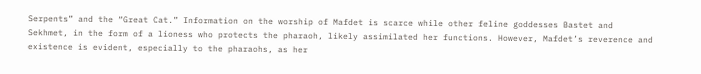Serpents” and the “Great Cat.” Information on the worship of Mafdet is scarce while other feline goddesses Bastet and Sekhmet, in the form of a lioness who protects the pharaoh, likely assimilated her functions. However, Mafdet’s reverence and existence is evident, especially to the pharaohs, as her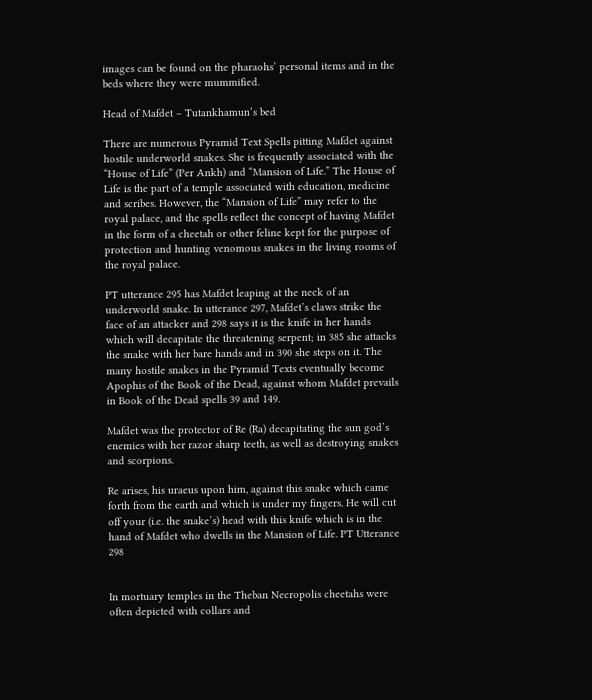images can be found on the pharaohs’ personal items and in the beds where they were mummified.

Head of Mafdet – Tutankhamun’s bed

There are numerous Pyramid Text Spells pitting Mafdet against hostile underworld snakes. She is frequently associated with the “House of Life” (Per Ankh) and “Mansion of Life.” The House of Life is the part of a temple associated with education, medicine and scribes. However, the “Mansion of Life” may refer to the royal palace, and the spells reflect the concept of having Mafdet in the form of a cheetah or other feline kept for the purpose of protection and hunting venomous snakes in the living rooms of the royal palace.

PT utterance 295 has Mafdet leaping at the neck of an underworld snake. In utterance 297, Mafdet’s claws strike the face of an attacker and 298 says it is the knife in her hands which will decapitate the threatening serpent; in 385 she attacks the snake with her bare hands and in 390 she steps on it. The many hostile snakes in the Pyramid Texts eventually become Apophis of the Book of the Dead, against whom Mafdet prevails in Book of the Dead spells 39 and 149.

Mafdet was the protector of Re (Ra) decapitating the sun god’s enemies with her razor sharp teeth, as well as destroying snakes and scorpions.

Re arises, his uraeus upon him, against this snake which came forth from the earth and which is under my fingers. He will cut off your (i.e. the snake’s) head with this knife which is in the hand of Mafdet who dwells in the Mansion of Life. PT Utterance 298


In mortuary temples in the Theban Necropolis cheetahs were often depicted with collars and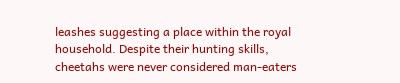leashes suggesting a place within the royal household. Despite their hunting skills, cheetahs were never considered man-eaters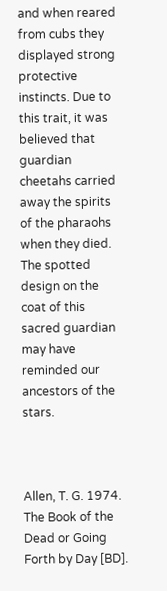and when reared from cubs they displayed strong protective instincts. Due to this trait, it was believed that guardian cheetahs carried away the spirits of the pharaohs when they died. The spotted design on the coat of this sacred guardian may have reminded our ancestors of the stars.



Allen, T. G. 1974. The Book of the Dead or Going Forth by Day [BD].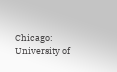Chicago: University of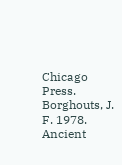Chicago Press.
Borghouts, J. F. 1978. Ancient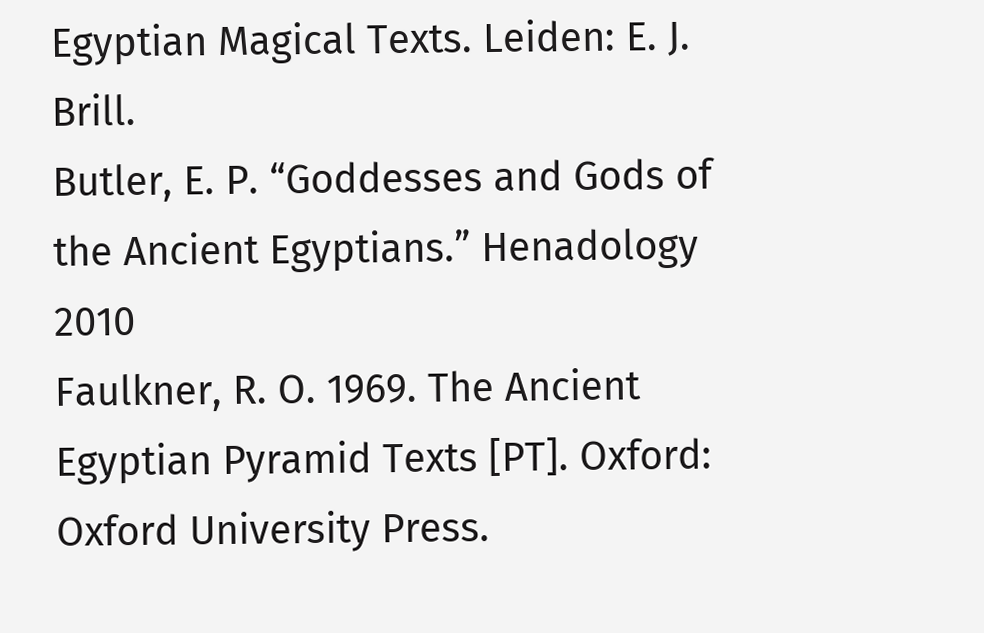Egyptian Magical Texts. Leiden: E. J. Brill.
Butler, E. P. “Goddesses and Gods of the Ancient Egyptians.” Henadology 2010
Faulkner, R. O. 1969. The Ancient Egyptian Pyramid Texts [PT]. Oxford: Oxford University Press.